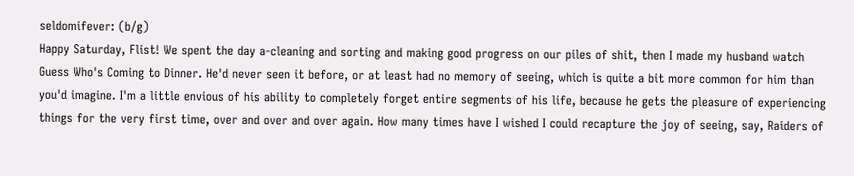seldomifever: (b/g)
Happy Saturday, Flist! We spent the day a-cleaning and sorting and making good progress on our piles of shit, then I made my husband watch Guess Who's Coming to Dinner. He'd never seen it before, or at least had no memory of seeing, which is quite a bit more common for him than you'd imagine. I'm a little envious of his ability to completely forget entire segments of his life, because he gets the pleasure of experiencing things for the very first time, over and over and over again. How many times have I wished I could recapture the joy of seeing, say, Raiders of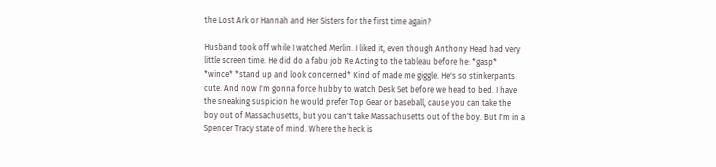the Lost Ark or Hannah and Her Sisters for the first time again?

Husband took off while I watched Merlin. I liked it, even though Anthony Head had very little screen time. He did do a fabu job Re Acting to the tableau before he: *gasp* *wince* *stand up and look concerned* Kind of made me giggle. He's so stinkerpants cute. And now I'm gonna force hubby to watch Desk Set before we head to bed. I have the sneaking suspicion he would prefer Top Gear or baseball, cause you can take the boy out of Massachusetts, but you can't take Massachusetts out of the boy. But I'm in a Spencer Tracy state of mind. Where the heck is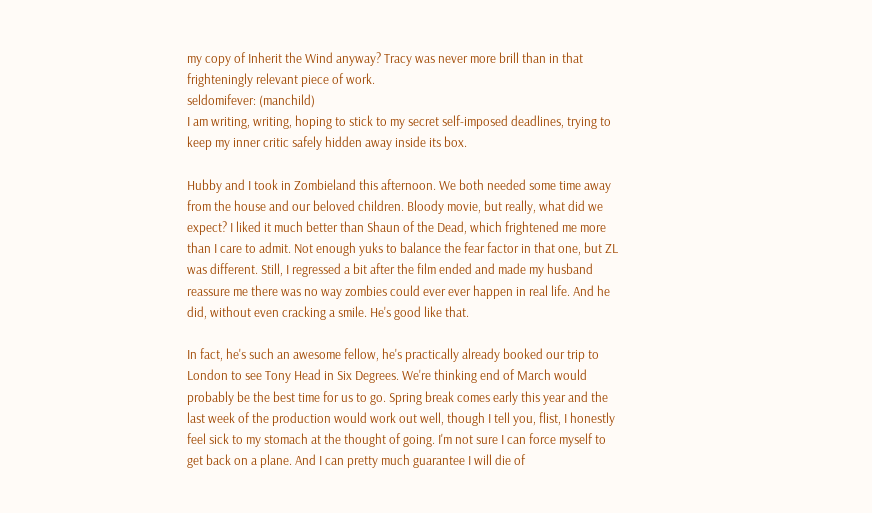my copy of Inherit the Wind anyway? Tracy was never more brill than in that frighteningly relevant piece of work.
seldomifever: (manchild)
I am writing, writing, hoping to stick to my secret self-imposed deadlines, trying to keep my inner critic safely hidden away inside its box.

Hubby and I took in Zombieland this afternoon. We both needed some time away from the house and our beloved children. Bloody movie, but really, what did we expect? I liked it much better than Shaun of the Dead, which frightened me more than I care to admit. Not enough yuks to balance the fear factor in that one, but ZL was different. Still, I regressed a bit after the film ended and made my husband reassure me there was no way zombies could ever ever happen in real life. And he did, without even cracking a smile. He's good like that.

In fact, he's such an awesome fellow, he's practically already booked our trip to London to see Tony Head in Six Degrees. We're thinking end of March would probably be the best time for us to go. Spring break comes early this year and the last week of the production would work out well, though I tell you, flist, I honestly feel sick to my stomach at the thought of going. I'm not sure I can force myself to get back on a plane. And I can pretty much guarantee I will die of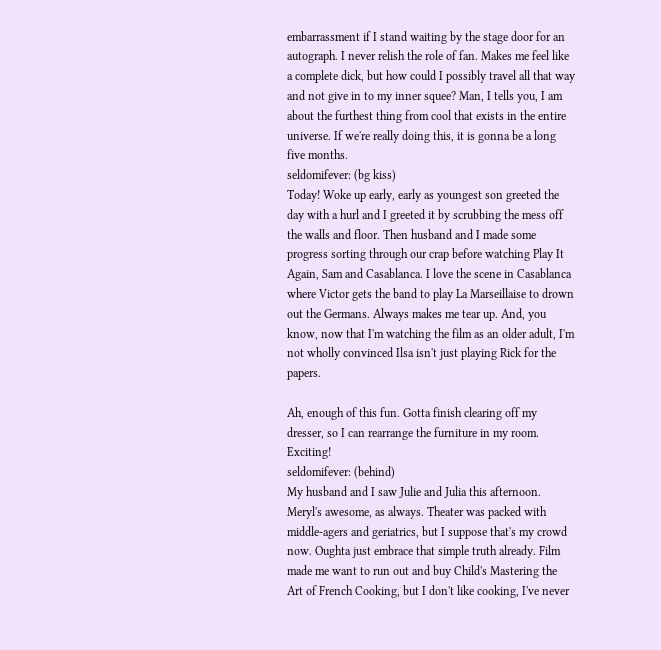embarrassment if I stand waiting by the stage door for an autograph. I never relish the role of fan. Makes me feel like a complete dick, but how could I possibly travel all that way and not give in to my inner squee? Man, I tells you, I am about the furthest thing from cool that exists in the entire universe. If we're really doing this, it is gonna be a long five months.
seldomifever: (bg kiss)
Today! Woke up early, early as youngest son greeted the day with a hurl and I greeted it by scrubbing the mess off the walls and floor. Then husband and I made some progress sorting through our crap before watching Play It Again, Sam and Casablanca. I love the scene in Casablanca where Victor gets the band to play La Marseillaise to drown out the Germans. Always makes me tear up. And, you know, now that I'm watching the film as an older adult, I'm not wholly convinced Ilsa isn't just playing Rick for the papers.

Ah, enough of this fun. Gotta finish clearing off my dresser, so I can rearrange the furniture in my room. Exciting!
seldomifever: (behind)
My husband and I saw Julie and Julia this afternoon. Meryl's awesome, as always. Theater was packed with middle-agers and geriatrics, but I suppose that's my crowd now. Oughta just embrace that simple truth already. Film made me want to run out and buy Child's Mastering the Art of French Cooking, but I don't like cooking, I've never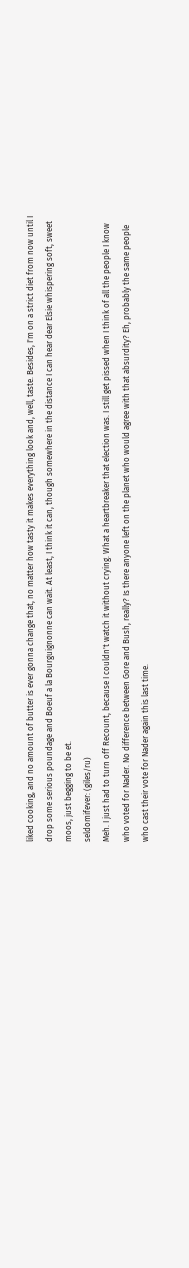liked cooking, and no amount of butter is ever gonna change that, no matter how tasty it makes everything look and, well, taste. Besides, I'm on a strict diet from now until I drop some serious poundage and Boeuf a la Bourguignonne can wait. At least, I think it can, though somewhere in the distance I can hear dear Elsie whispering soft, sweet moos, just begging to be et.
seldomifever: (giles/ru)
Meh. I just had to turn off Recount, because I couldn't watch it without crying. What a heartbreaker that election was. I still get pissed when I think of all the people I know who voted for Nader. No difference between Gore and Bush, really? Is there anyone left on the planet who would agree with that absurdity? Eh, probably the same people who cast their vote for Nader again this last time.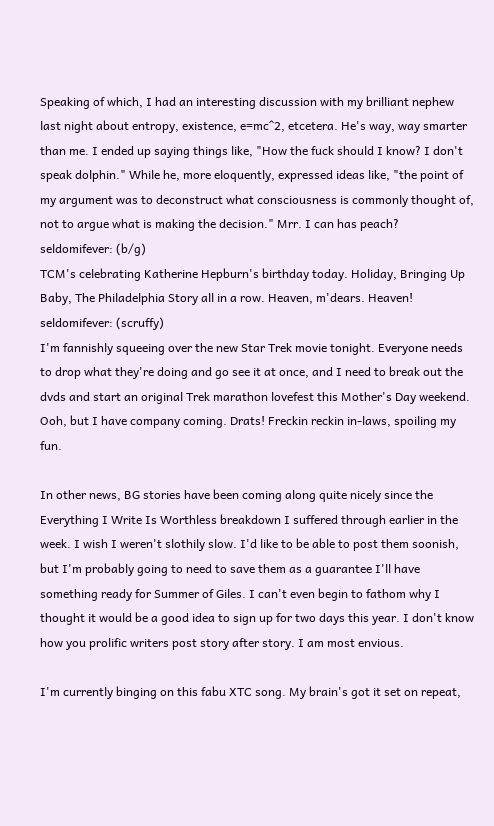Speaking of which, I had an interesting discussion with my brilliant nephew last night about entropy, existence, e=mc^2, etcetera. He's way, way smarter than me. I ended up saying things like, "How the fuck should I know? I don't speak dolphin." While he, more eloquently, expressed ideas like, "the point of my argument was to deconstruct what consciousness is commonly thought of, not to argue what is making the decision." Mrr. I can has peach?
seldomifever: (b/g)
TCM's celebrating Katherine Hepburn's birthday today. Holiday, Bringing Up Baby, The Philadelphia Story all in a row. Heaven, m'dears. Heaven!
seldomifever: (scruffy)
I'm fannishly squeeing over the new Star Trek movie tonight. Everyone needs to drop what they're doing and go see it at once, and I need to break out the dvds and start an original Trek marathon lovefest this Mother's Day weekend. Ooh, but I have company coming. Drats! Freckin reckin in-laws, spoiling my fun.

In other news, BG stories have been coming along quite nicely since the Everything I Write Is Worthless breakdown I suffered through earlier in the week. I wish I weren't slothily slow. I'd like to be able to post them soonish, but I'm probably going to need to save them as a guarantee I'll have something ready for Summer of Giles. I can't even begin to fathom why I thought it would be a good idea to sign up for two days this year. I don't know how you prolific writers post story after story. I am most envious.

I'm currently binging on this fabu XTC song. My brain's got it set on repeat,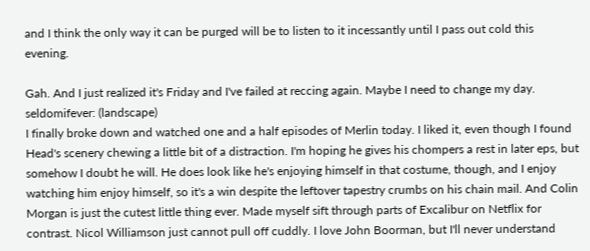and I think the only way it can be purged will be to listen to it incessantly until I pass out cold this evening.

Gah. And I just realized it's Friday and I've failed at reccing again. Maybe I need to change my day.
seldomifever: (landscape)
I finally broke down and watched one and a half episodes of Merlin today. I liked it, even though I found Head's scenery chewing a little bit of a distraction. I'm hoping he gives his chompers a rest in later eps, but somehow I doubt he will. He does look like he's enjoying himself in that costume, though, and I enjoy watching him enjoy himself, so it's a win despite the leftover tapestry crumbs on his chain mail. And Colin Morgan is just the cutest little thing ever. Made myself sift through parts of Excalibur on Netflix for contrast. Nicol Williamson just cannot pull off cuddly. I love John Boorman, but I'll never understand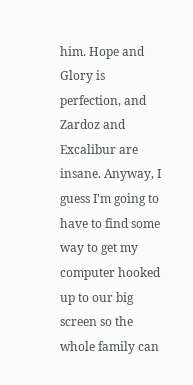him. Hope and Glory is perfection, and Zardoz and Excalibur are insane. Anyway, I guess I'm going to have to find some way to get my computer hooked up to our big screen so the whole family can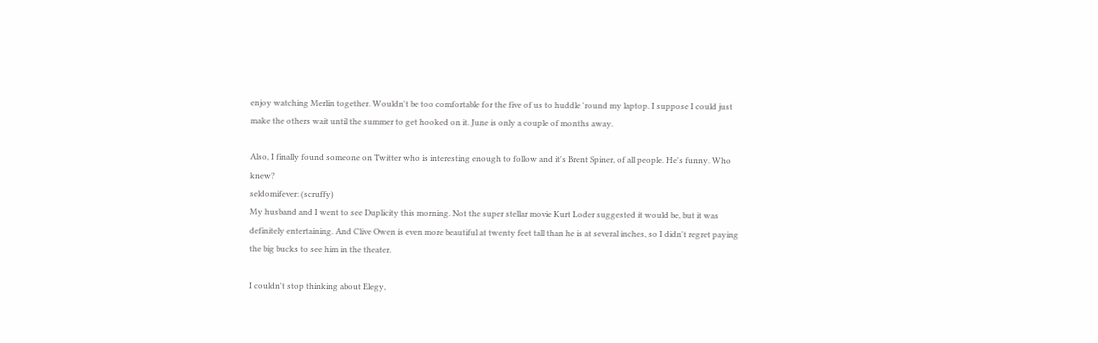enjoy watching Merlin together. Wouldn't be too comfortable for the five of us to huddle 'round my laptop. I suppose I could just make the others wait until the summer to get hooked on it. June is only a couple of months away.

Also, I finally found someone on Twitter who is interesting enough to follow and it's Brent Spiner, of all people. He's funny. Who knew?
seldomifever: (scruffy)
My husband and I went to see Duplicity this morning. Not the super stellar movie Kurt Loder suggested it would be, but it was definitely entertaining. And Clive Owen is even more beautiful at twenty feet tall than he is at several inches, so I didn't regret paying the big bucks to see him in the theater.

I couldn't stop thinking about Elegy,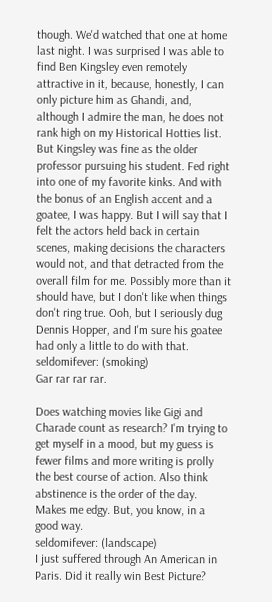though. We'd watched that one at home last night. I was surprised I was able to find Ben Kingsley even remotely attractive in it, because, honestly, I can only picture him as Ghandi, and, although I admire the man, he does not rank high on my Historical Hotties list. But Kingsley was fine as the older professor pursuing his student. Fed right into one of my favorite kinks. And with the bonus of an English accent and a goatee, I was happy. But I will say that I felt the actors held back in certain scenes, making decisions the characters would not, and that detracted from the overall film for me. Possibly more than it should have, but I don't like when things don't ring true. Ooh, but I seriously dug Dennis Hopper, and I'm sure his goatee had only a little to do with that.
seldomifever: (smoking)
Gar rar rar rar.

Does watching movies like Gigi and Charade count as research? I'm trying to get myself in a mood, but my guess is fewer films and more writing is prolly the best course of action. Also think abstinence is the order of the day. Makes me edgy. But, you know, in a good way.
seldomifever: (landscape)
I just suffered through An American in Paris. Did it really win Best Picture?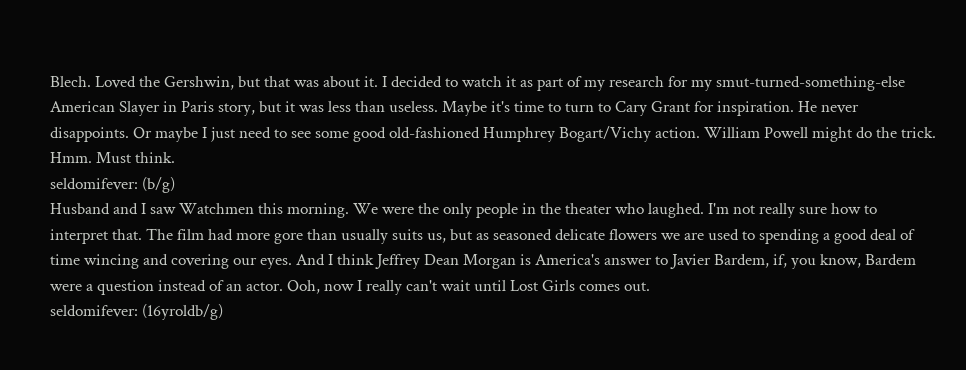Blech. Loved the Gershwin, but that was about it. I decided to watch it as part of my research for my smut-turned-something-else American Slayer in Paris story, but it was less than useless. Maybe it's time to turn to Cary Grant for inspiration. He never disappoints. Or maybe I just need to see some good old-fashioned Humphrey Bogart/Vichy action. William Powell might do the trick. Hmm. Must think.
seldomifever: (b/g)
Husband and I saw Watchmen this morning. We were the only people in the theater who laughed. I'm not really sure how to interpret that. The film had more gore than usually suits us, but as seasoned delicate flowers we are used to spending a good deal of time wincing and covering our eyes. And I think Jeffrey Dean Morgan is America's answer to Javier Bardem, if, you know, Bardem were a question instead of an actor. Ooh, now I really can't wait until Lost Girls comes out.
seldomifever: (16yroldb/g)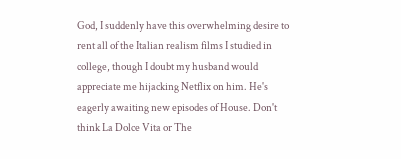God, I suddenly have this overwhelming desire to rent all of the Italian realism films I studied in college, though I doubt my husband would appreciate me hijacking Netflix on him. He's eagerly awaiting new episodes of House. Don't think La Dolce Vita or The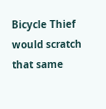Bicycle Thief would scratch that same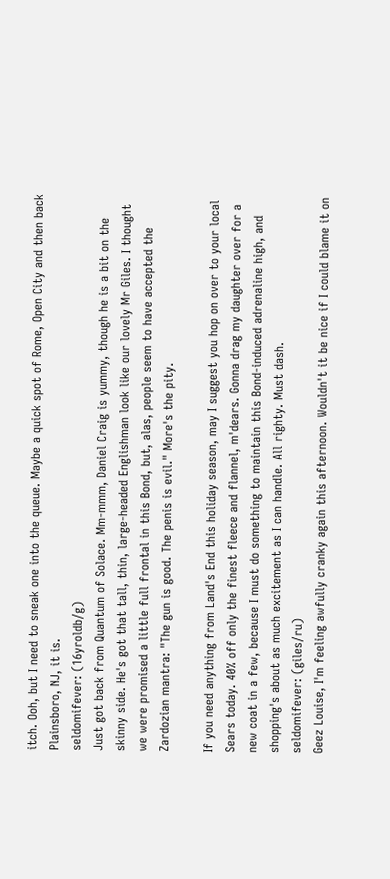itch. Ooh, but I need to sneak one into the queue. Maybe a quick spot of Rome, Open City and then back Plainsboro, NJ, it is.
seldomifever: (16yroldb/g)
Just got back from Quantum of Solace. Mm-mmm, Daniel Craig is yummy, though he is a bit on the skinny side. He's got that tall, thin, large-headed Englishman look like our lovely Mr Giles. I thought we were promised a little full frontal in this Bond, but, alas, people seem to have accepted the Zardozian mantra: "The gun is good. The penis is evil." More's the pity.

If you need anything from Land's End this holiday season, may I suggest you hop on over to your local Sears today. 40% off only the finest fleece and flannel, m'dears. Gonna drag my daughter over for a new coat in a few, because I must do something to maintain this Bond-induced adrenaline high, and shopping's about as much excitement as I can handle. All righty. Must dash.
seldomifever: (giles/ru)
Geez Louise, I'm feeling awfully cranky again this afternoon. Wouldn't it be nice if I could blame it on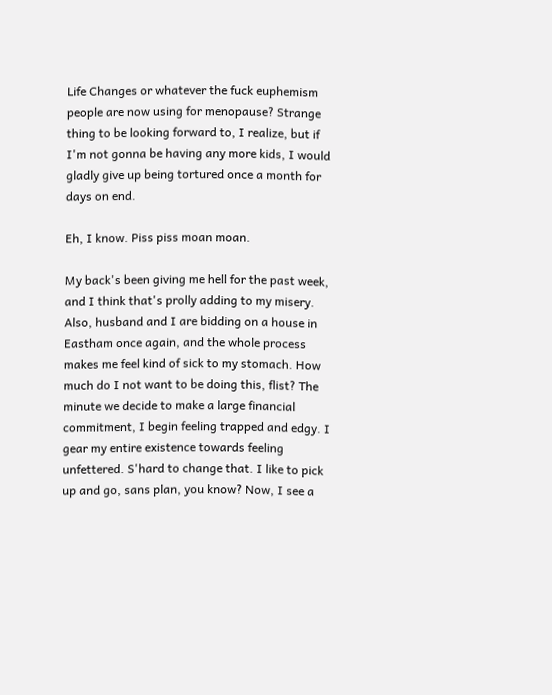Life Changes or whatever the fuck euphemism people are now using for menopause? Strange thing to be looking forward to, I realize, but if I'm not gonna be having any more kids, I would gladly give up being tortured once a month for days on end.

Eh, I know. Piss piss moan moan.

My back's been giving me hell for the past week, and I think that's prolly adding to my misery. Also, husband and I are bidding on a house in Eastham once again, and the whole process makes me feel kind of sick to my stomach. How much do I not want to be doing this, flist? The minute we decide to make a large financial commitment, I begin feeling trapped and edgy. I gear my entire existence towards feeling unfettered. S'hard to change that. I like to pick up and go, sans plan, you know? Now, I see a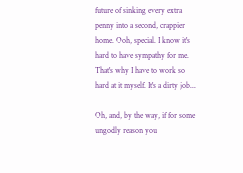future of sinking every extra penny into a second, crappier home. Ooh, special. I know it's hard to have sympathy for me. That's why I have to work so hard at it myself. It's a dirty job...

Oh, and, by the way, if for some ungodly reason you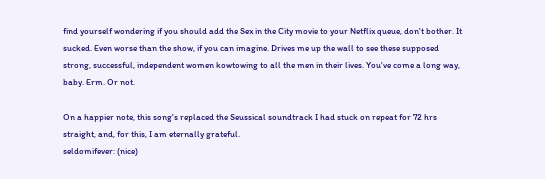find yourself wondering if you should add the Sex in the City movie to your Netflix queue, don't bother. It sucked. Even worse than the show, if you can imagine. Drives me up the wall to see these supposed strong, successful, independent women kowtowing to all the men in their lives. You've come a long way, baby. Erm. Or not.

On a happier note, this song's replaced the Seussical soundtrack I had stuck on repeat for 72 hrs straight, and, for this, I am eternally grateful.
seldomifever: (nice)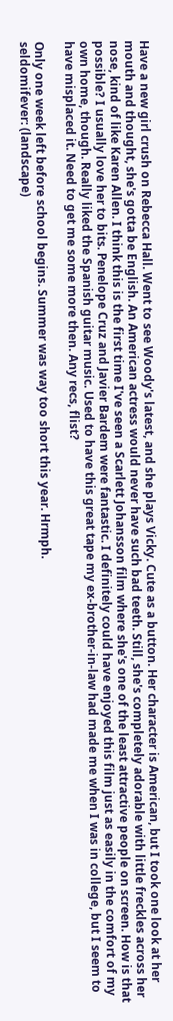Have a new girl crush on Rebecca Hall. Went to see Woody's latest, and she plays Vicky. Cute as a button. Her character is American, but I took one look at her mouth and thought, she's gotta be English. An American actress would never have such bad teeth. Still, she's completely adorable with little freckles across her nose, kind of like Karen Allen. I think this is the first time I've seen a Scarlett Johansson film where she's one of the least attractive people on screen. How is that possible? I usually love her to bits. Penelope Cruz and Javier Bardem were fantastic. I definitely could have enjoyed this film just as easily in the comfort of my own home, though. Really liked the Spanish guitar music. Used to have this great tape my ex-brother-in-law had made me when I was in college, but I seem to have misplaced it. Need to get me some more then. Any recs, flist?

Only one week left before school begins. Summer was way too short this year. Hrmph.
seldomifever: (landscape)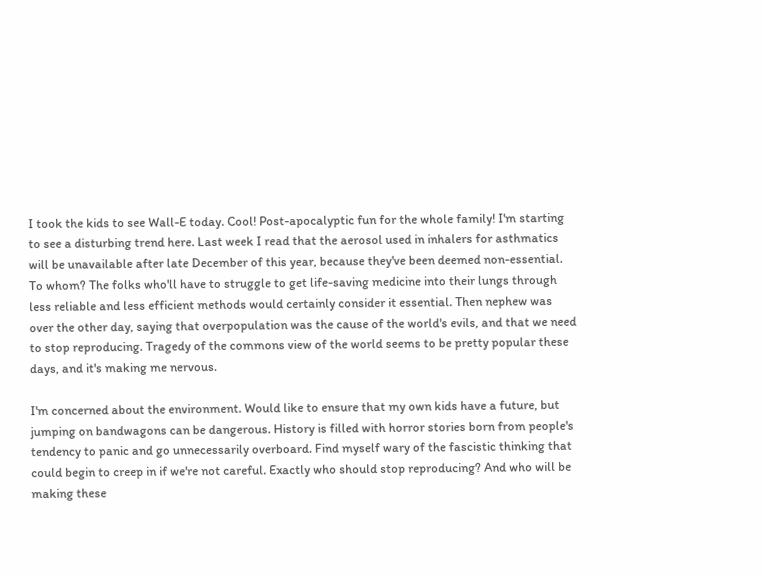I took the kids to see Wall-E today. Cool! Post-apocalyptic fun for the whole family! I'm starting to see a disturbing trend here. Last week I read that the aerosol used in inhalers for asthmatics will be unavailable after late December of this year, because they've been deemed non-essential. To whom? The folks who'll have to struggle to get life-saving medicine into their lungs through less reliable and less efficient methods would certainly consider it essential. Then nephew was over the other day, saying that overpopulation was the cause of the world's evils, and that we need to stop reproducing. Tragedy of the commons view of the world seems to be pretty popular these days, and it's making me nervous.

I'm concerned about the environment. Would like to ensure that my own kids have a future, but jumping on bandwagons can be dangerous. History is filled with horror stories born from people's tendency to panic and go unnecessarily overboard. Find myself wary of the fascistic thinking that could begin to creep in if we're not careful. Exactly who should stop reproducing? And who will be making these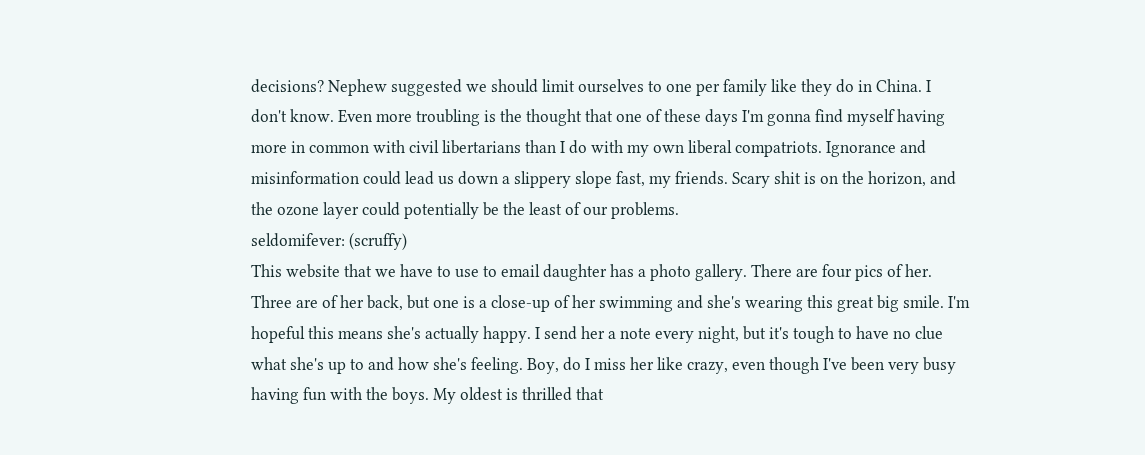decisions? Nephew suggested we should limit ourselves to one per family like they do in China. I don't know. Even more troubling is the thought that one of these days I'm gonna find myself having more in common with civil libertarians than I do with my own liberal compatriots. Ignorance and misinformation could lead us down a slippery slope fast, my friends. Scary shit is on the horizon, and the ozone layer could potentially be the least of our problems.
seldomifever: (scruffy)
This website that we have to use to email daughter has a photo gallery. There are four pics of her. Three are of her back, but one is a close-up of her swimming and she's wearing this great big smile. I'm hopeful this means she's actually happy. I send her a note every night, but it's tough to have no clue what she's up to and how she's feeling. Boy, do I miss her like crazy, even though I've been very busy having fun with the boys. My oldest is thrilled that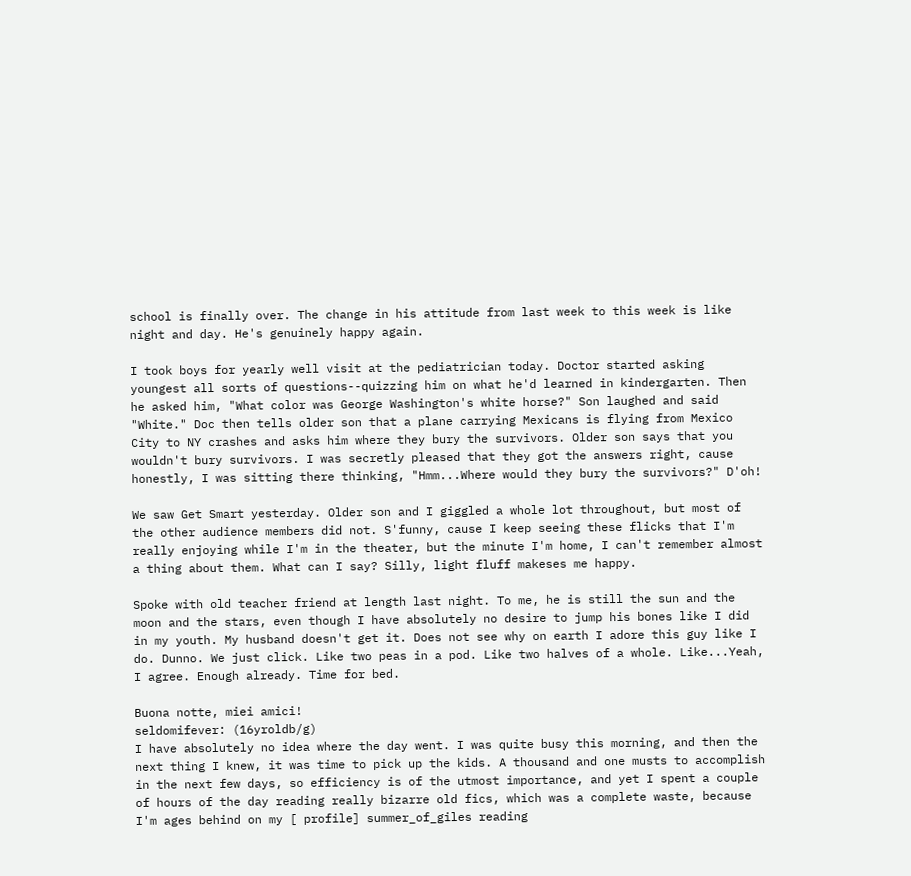school is finally over. The change in his attitude from last week to this week is like night and day. He's genuinely happy again.

I took boys for yearly well visit at the pediatrician today. Doctor started asking youngest all sorts of questions--quizzing him on what he'd learned in kindergarten. Then he asked him, "What color was George Washington's white horse?" Son laughed and said "White." Doc then tells older son that a plane carrying Mexicans is flying from Mexico City to NY crashes and asks him where they bury the survivors. Older son says that you wouldn't bury survivors. I was secretly pleased that they got the answers right, cause honestly, I was sitting there thinking, "Hmm...Where would they bury the survivors?" D'oh!

We saw Get Smart yesterday. Older son and I giggled a whole lot throughout, but most of the other audience members did not. S'funny, cause I keep seeing these flicks that I'm really enjoying while I'm in the theater, but the minute I'm home, I can't remember almost a thing about them. What can I say? Silly, light fluff makeses me happy.

Spoke with old teacher friend at length last night. To me, he is still the sun and the moon and the stars, even though I have absolutely no desire to jump his bones like I did in my youth. My husband doesn't get it. Does not see why on earth I adore this guy like I do. Dunno. We just click. Like two peas in a pod. Like two halves of a whole. Like...Yeah, I agree. Enough already. Time for bed.

Buona notte, miei amici!
seldomifever: (16yroldb/g)
I have absolutely no idea where the day went. I was quite busy this morning, and then the next thing I knew, it was time to pick up the kids. A thousand and one musts to accomplish in the next few days, so efficiency is of the utmost importance, and yet I spent a couple of hours of the day reading really bizarre old fics, which was a complete waste, because I'm ages behind on my [ profile] summer_of_giles reading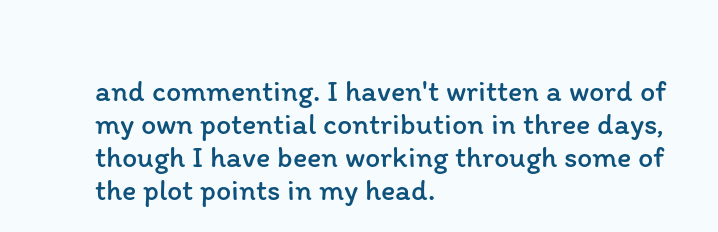and commenting. I haven't written a word of my own potential contribution in three days, though I have been working through some of the plot points in my head.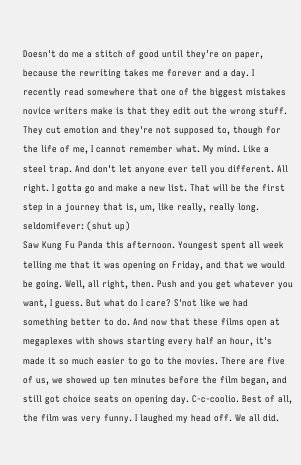Doesn't do me a stitch of good until they're on paper, because the rewriting takes me forever and a day. I recently read somewhere that one of the biggest mistakes novice writers make is that they edit out the wrong stuff. They cut emotion and they're not supposed to, though for the life of me, I cannot remember what. My mind. Like a steel trap. And don't let anyone ever tell you different. All right. I gotta go and make a new list. That will be the first step in a journey that is, um, like really, really long.
seldomifever: (shut up)
Saw Kung Fu Panda this afternoon. Youngest spent all week telling me that it was opening on Friday, and that we would be going. Well, all right, then. Push and you get whatever you want, I guess. But what do I care? S'not like we had something better to do. And now that these films open at megaplexes with shows starting every half an hour, it's made it so much easier to go to the movies. There are five of us, we showed up ten minutes before the film began, and still got choice seats on opening day. C-c-coolio. Best of all, the film was very funny. I laughed my head off. We all did.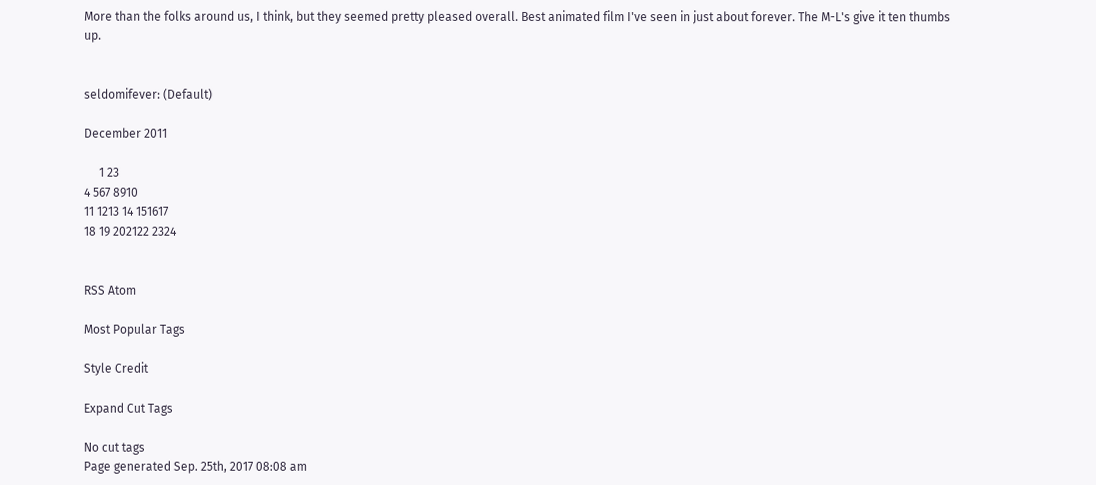More than the folks around us, I think, but they seemed pretty pleased overall. Best animated film I've seen in just about forever. The M-L's give it ten thumbs up.


seldomifever: (Default)

December 2011

     1 23
4 567 8910
11 1213 14 151617
18 19 202122 2324


RSS Atom

Most Popular Tags

Style Credit

Expand Cut Tags

No cut tags
Page generated Sep. 25th, 2017 08:08 am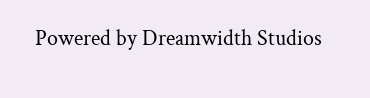Powered by Dreamwidth Studios